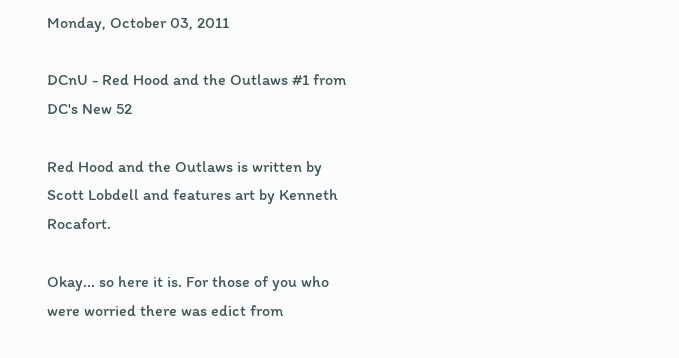Monday, October 03, 2011

DCnU - Red Hood and the Outlaws #1 from DC's New 52

Red Hood and the Outlaws is written by Scott Lobdell and features art by Kenneth Rocafort.

Okay... so here it is. For those of you who were worried there was edict from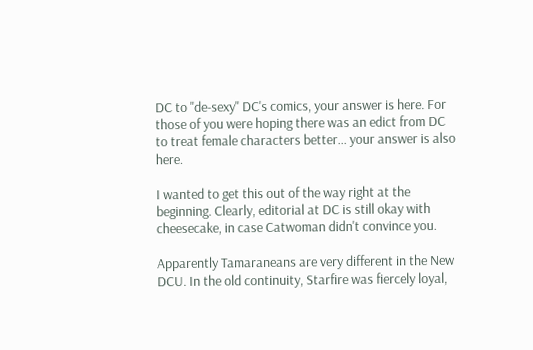DC to "de-sexy" DC's comics, your answer is here. For those of you were hoping there was an edict from DC to treat female characters better... your answer is also here.

I wanted to get this out of the way right at the beginning. Clearly, editorial at DC is still okay with cheesecake, in case Catwoman didn't convince you.

Apparently Tamaraneans are very different in the New DCU. In the old continuity, Starfire was fiercely loyal,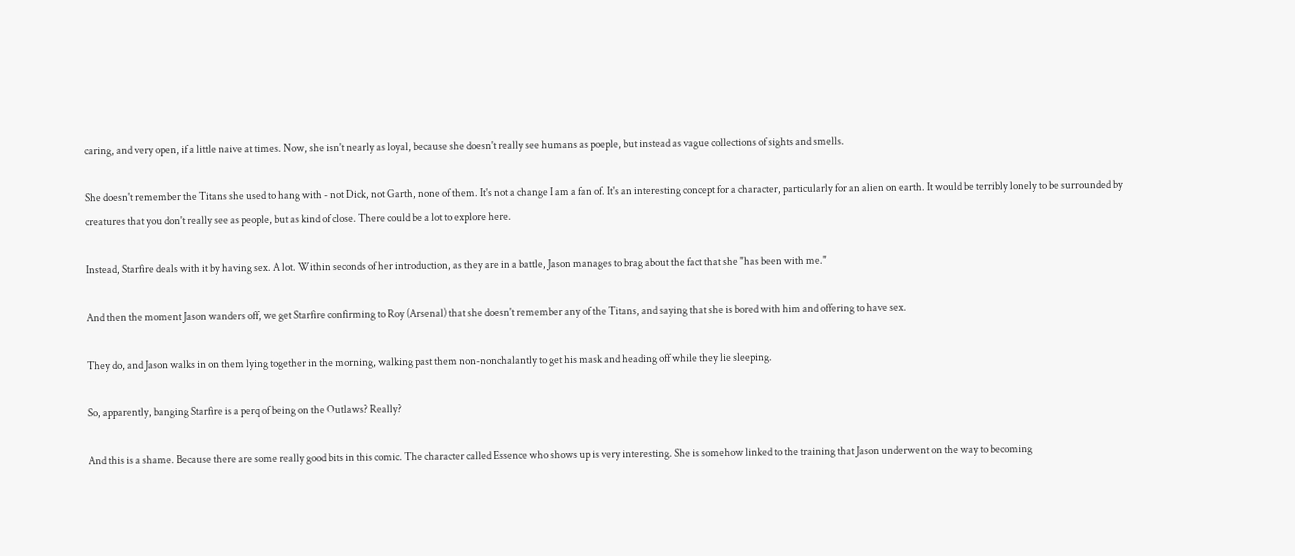caring, and very open, if a little naive at times. Now, she isn't nearly as loyal, because she doesn't really see humans as poeple, but instead as vague collections of sights and smells.

She doesn't remember the Titans she used to hang with - not Dick, not Garth, none of them. It's not a change I am a fan of. It's an interesting concept for a character, particularly for an alien on earth. It would be terribly lonely to be surrounded by creatures that you don't really see as people, but as kind of close. There could be a lot to explore here.

Instead, Starfire deals with it by having sex. A lot. Within seconds of her introduction, as they are in a battle, Jason manages to brag about the fact that she "has been with me."

And then the moment Jason wanders off, we get Starfire confirming to Roy (Arsenal) that she doesn't remember any of the Titans, and saying that she is bored with him and offering to have sex.

They do, and Jason walks in on them lying together in the morning, walking past them non-nonchalantly to get his mask and heading off while they lie sleeping.

So, apparently, banging Starfire is a perq of being on the Outlaws? Really?

And this is a shame. Because there are some really good bits in this comic. The character called Essence who shows up is very interesting. She is somehow linked to the training that Jason underwent on the way to becoming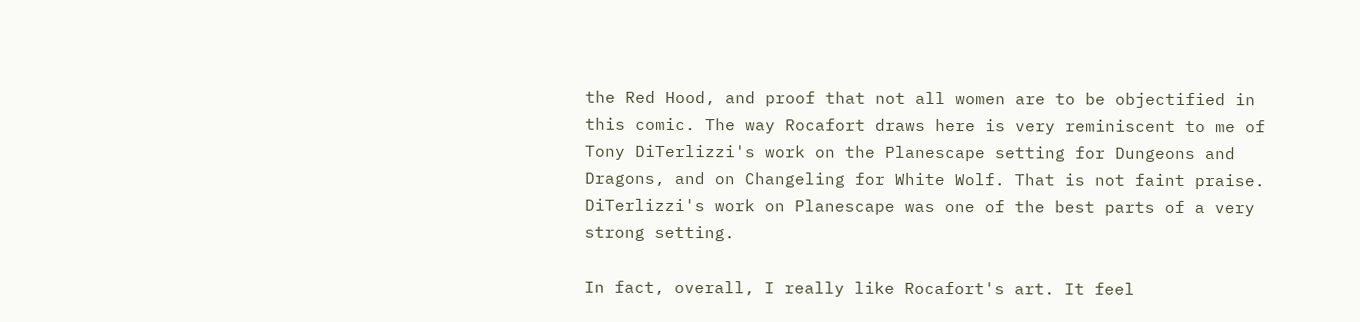the Red Hood, and proof that not all women are to be objectified in this comic. The way Rocafort draws here is very reminiscent to me of Tony DiTerlizzi's work on the Planescape setting for Dungeons and Dragons, and on Changeling for White Wolf. That is not faint praise. DiTerlizzi's work on Planescape was one of the best parts of a very strong setting.

In fact, overall, I really like Rocafort's art. It feel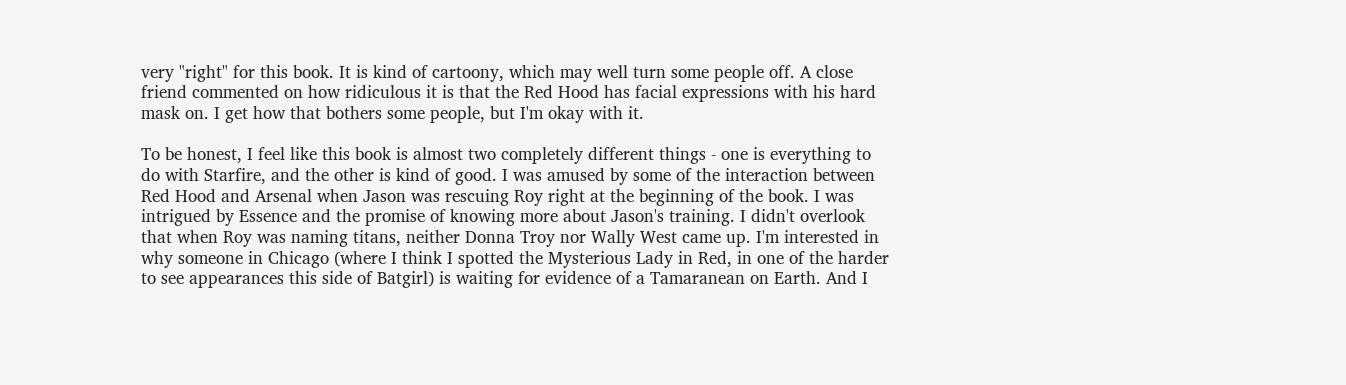very "right" for this book. It is kind of cartoony, which may well turn some people off. A close friend commented on how ridiculous it is that the Red Hood has facial expressions with his hard mask on. I get how that bothers some people, but I'm okay with it.

To be honest, I feel like this book is almost two completely different things - one is everything to do with Starfire, and the other is kind of good. I was amused by some of the interaction between Red Hood and Arsenal when Jason was rescuing Roy right at the beginning of the book. I was intrigued by Essence and the promise of knowing more about Jason's training. I didn't overlook that when Roy was naming titans, neither Donna Troy nor Wally West came up. I'm interested in why someone in Chicago (where I think I spotted the Mysterious Lady in Red, in one of the harder to see appearances this side of Batgirl) is waiting for evidence of a Tamaranean on Earth. And I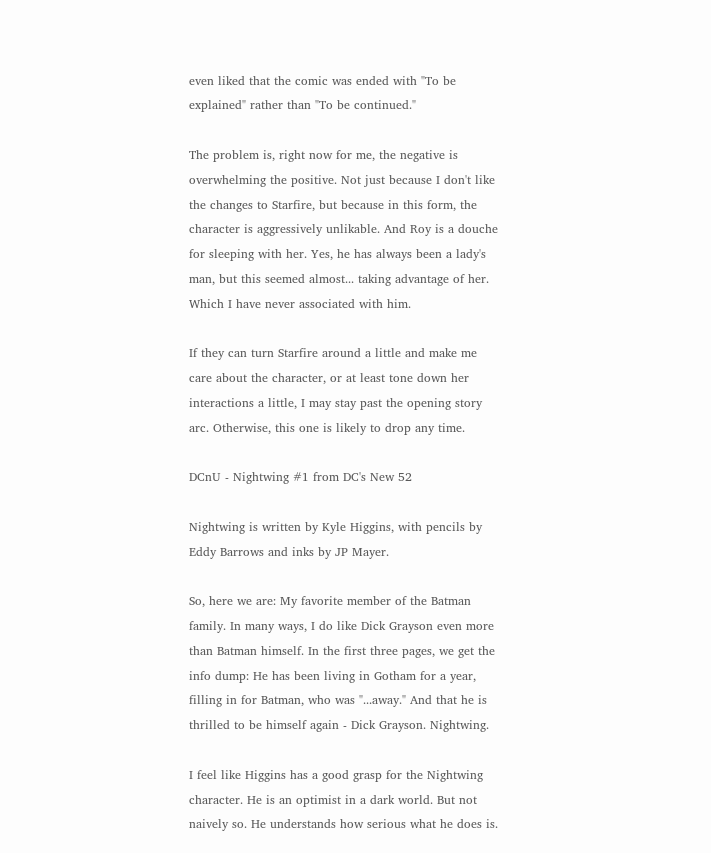even liked that the comic was ended with "To be explained" rather than "To be continued."

The problem is, right now for me, the negative is overwhelming the positive. Not just because I don't like the changes to Starfire, but because in this form, the character is aggressively unlikable. And Roy is a douche for sleeping with her. Yes, he has always been a lady's man, but this seemed almost... taking advantage of her. Which I have never associated with him.

If they can turn Starfire around a little and make me care about the character, or at least tone down her interactions a little, I may stay past the opening story arc. Otherwise, this one is likely to drop any time.

DCnU - Nightwing #1 from DC's New 52

Nightwing is written by Kyle Higgins, with pencils by Eddy Barrows and inks by JP Mayer.

So, here we are: My favorite member of the Batman family. In many ways, I do like Dick Grayson even more than Batman himself. In the first three pages, we get the info dump: He has been living in Gotham for a year, filling in for Batman, who was "...away." And that he is thrilled to be himself again - Dick Grayson. Nightwing.

I feel like Higgins has a good grasp for the Nightwing character. He is an optimist in a dark world. But not naively so. He understands how serious what he does is.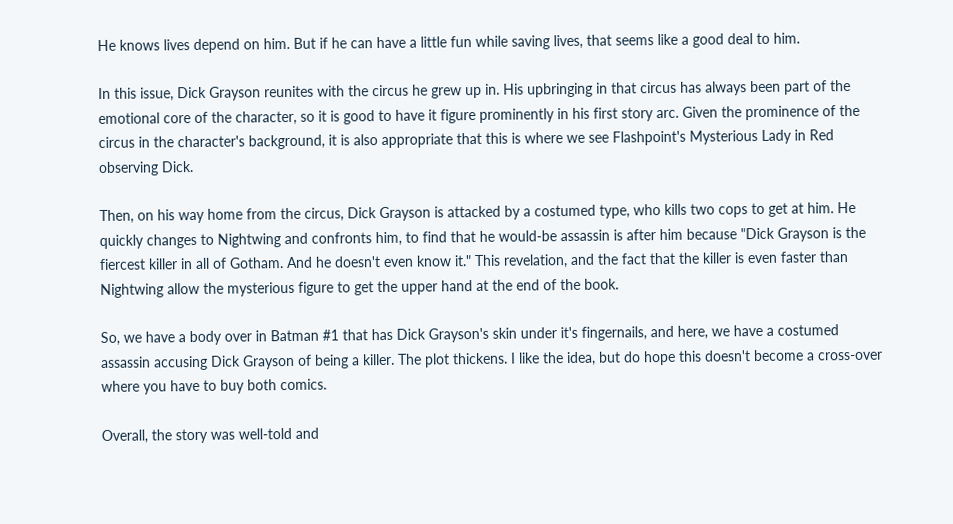He knows lives depend on him. But if he can have a little fun while saving lives, that seems like a good deal to him.

In this issue, Dick Grayson reunites with the circus he grew up in. His upbringing in that circus has always been part of the emotional core of the character, so it is good to have it figure prominently in his first story arc. Given the prominence of the circus in the character's background, it is also appropriate that this is where we see Flashpoint's Mysterious Lady in Red observing Dick.

Then, on his way home from the circus, Dick Grayson is attacked by a costumed type, who kills two cops to get at him. He quickly changes to Nightwing and confronts him, to find that he would-be assassin is after him because "Dick Grayson is the fiercest killer in all of Gotham. And he doesn't even know it." This revelation, and the fact that the killer is even faster than Nightwing allow the mysterious figure to get the upper hand at the end of the book.

So, we have a body over in Batman #1 that has Dick Grayson's skin under it's fingernails, and here, we have a costumed assassin accusing Dick Grayson of being a killer. The plot thickens. I like the idea, but do hope this doesn't become a cross-over where you have to buy both comics.

Overall, the story was well-told and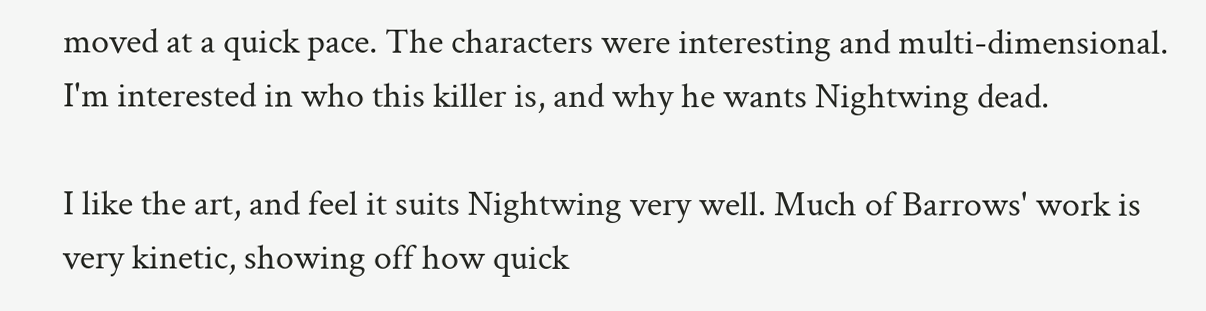moved at a quick pace. The characters were interesting and multi-dimensional. I'm interested in who this killer is, and why he wants Nightwing dead.

I like the art, and feel it suits Nightwing very well. Much of Barrows' work is very kinetic, showing off how quick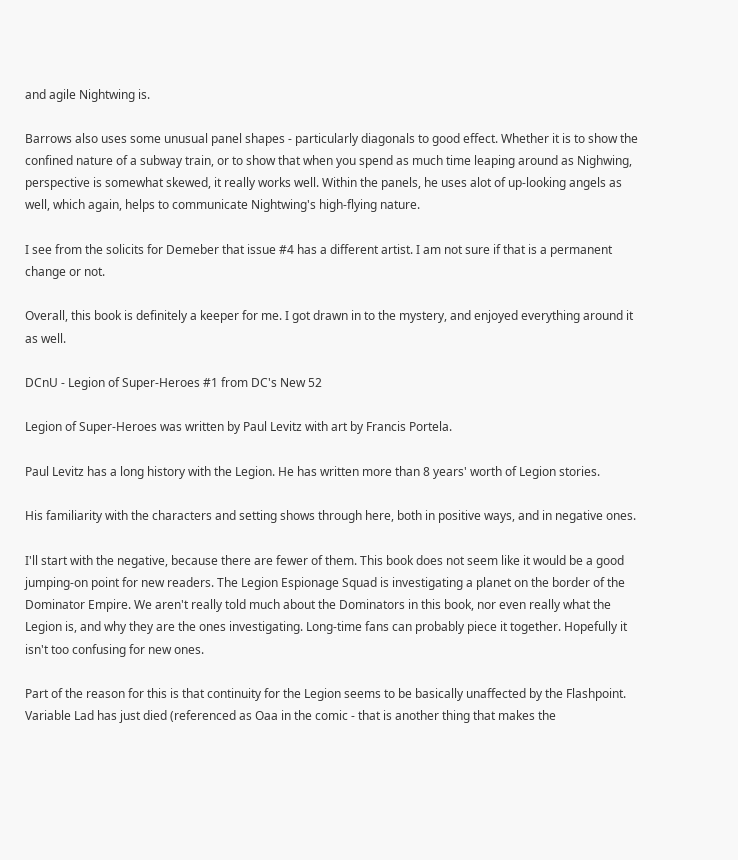and agile Nightwing is.

Barrows also uses some unusual panel shapes - particularly diagonals to good effect. Whether it is to show the confined nature of a subway train, or to show that when you spend as much time leaping around as Nighwing, perspective is somewhat skewed, it really works well. Within the panels, he uses alot of up-looking angels as well, which again, helps to communicate Nightwing's high-flying nature.

I see from the solicits for Demeber that issue #4 has a different artist. I am not sure if that is a permanent change or not.

Overall, this book is definitely a keeper for me. I got drawn in to the mystery, and enjoyed everything around it as well.

DCnU - Legion of Super-Heroes #1 from DC's New 52

Legion of Super-Heroes was written by Paul Levitz with art by Francis Portela.

Paul Levitz has a long history with the Legion. He has written more than 8 years' worth of Legion stories.

His familiarity with the characters and setting shows through here, both in positive ways, and in negative ones.

I'll start with the negative, because there are fewer of them. This book does not seem like it would be a good jumping-on point for new readers. The Legion Espionage Squad is investigating a planet on the border of the Dominator Empire. We aren't really told much about the Dominators in this book, nor even really what the Legion is, and why they are the ones investigating. Long-time fans can probably piece it together. Hopefully it isn't too confusing for new ones.

Part of the reason for this is that continuity for the Legion seems to be basically unaffected by the Flashpoint. Variable Lad has just died (referenced as Oaa in the comic - that is another thing that makes the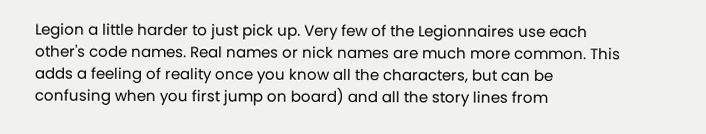Legion a little harder to just pick up. Very few of the Legionnaires use each other's code names. Real names or nick names are much more common. This adds a feeling of reality once you know all the characters, but can be confusing when you first jump on board) and all the story lines from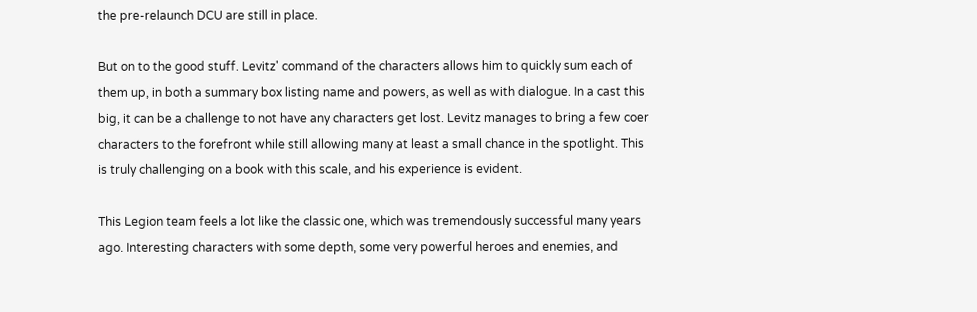the pre-relaunch DCU are still in place.

But on to the good stuff. Levitz' command of the characters allows him to quickly sum each of them up, in both a summary box listing name and powers, as well as with dialogue. In a cast this big, it can be a challenge to not have any characters get lost. Levitz manages to bring a few coer characters to the forefront while still allowing many at least a small chance in the spotlight. This is truly challenging on a book with this scale, and his experience is evident.

This Legion team feels a lot like the classic one, which was tremendously successful many years ago. Interesting characters with some depth, some very powerful heroes and enemies, and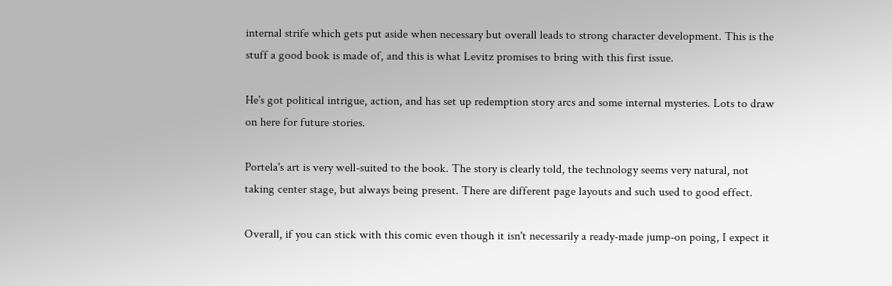internal strife which gets put aside when necessary but overall leads to strong character development. This is the stuff a good book is made of, and this is what Levitz promises to bring with this first issue.

He's got political intrigue, action, and has set up redemption story arcs and some internal mysteries. Lots to draw on here for future stories.

Portela's art is very well-suited to the book. The story is clearly told, the technology seems very natural, not taking center stage, but always being present. There are different page layouts and such used to good effect.

Overall, if you can stick with this comic even though it isn't necessarily a ready-made jump-on poing, I expect it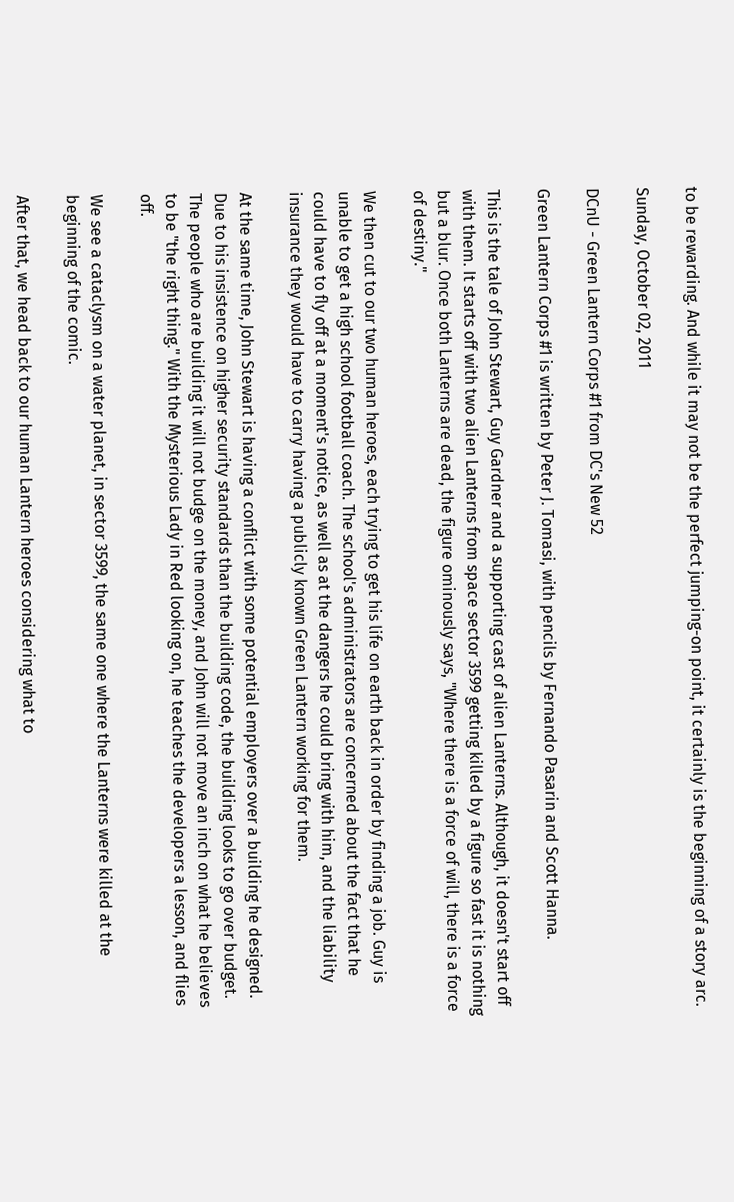to be rewarding. And while it may not be the perfect jumping-on point, it certainly is the beginning of a story arc.

Sunday, October 02, 2011

DCnU - Green Lantern Corps #1 from DC's New 52

Green Lantern Corps #1 is written by Peter J. Tomasi, with pencils by Fernando Pasarin and Scott Hanna.

This is the tale of John Stewart, Guy Gardner and a supporting cast of alien Lanterns. Although, it doesn't start off with them. It starts off with two alien Lanterns from space sector 3599 getting killed by a figure so fast it is nothing but a blur. Once both Lanterns are dead, the figure ominously says, "Where there is a force of will, there is a force of destiny."

We then cut to our two human heroes, each trying to get his life on earth back in order by finding a job. Guy is unable to get a high school football coach. The school's administrators are concerned about the fact that he could have to fly off at a moment's notice, as well as at the dangers he could bring with him, and the liability insurance they would have to carry having a publicly known Green Lantern working for them.

At the same time, John Stewart is having a conflict with some potential employers over a building he designed. Due to his insistence on higher security standards than the building code, the building looks to go over budget. The people who are building it will not budge on the money, and John will not move an inch on what he believes to be "the right thing." With the Mysterious Lady in Red looking on, he teaches the developers a lesson, and flies off.

We see a cataclysm on a water planet, in sector 3599, the same one where the Lanterns were killed at the beginning of the comic.

After that, we head back to our human Lantern heroes considering what to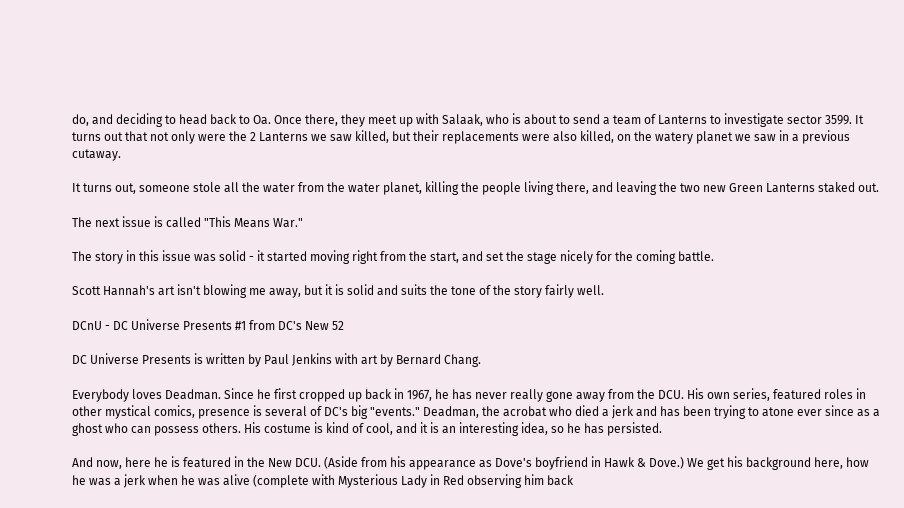do, and deciding to head back to Oa. Once there, they meet up with Salaak, who is about to send a team of Lanterns to investigate sector 3599. It turns out that not only were the 2 Lanterns we saw killed, but their replacements were also killed, on the watery planet we saw in a previous cutaway.

It turns out, someone stole all the water from the water planet, killing the people living there, and leaving the two new Green Lanterns staked out.

The next issue is called "This Means War."

The story in this issue was solid - it started moving right from the start, and set the stage nicely for the coming battle.

Scott Hannah's art isn't blowing me away, but it is solid and suits the tone of the story fairly well.

DCnU - DC Universe Presents #1 from DC's New 52

DC Universe Presents is written by Paul Jenkins with art by Bernard Chang.

Everybody loves Deadman. Since he first cropped up back in 1967, he has never really gone away from the DCU. His own series, featured roles in other mystical comics, presence is several of DC's big "events." Deadman, the acrobat who died a jerk and has been trying to atone ever since as a ghost who can possess others. His costume is kind of cool, and it is an interesting idea, so he has persisted.

And now, here he is featured in the New DCU. (Aside from his appearance as Dove's boyfriend in Hawk & Dove.) We get his background here, how he was a jerk when he was alive (complete with Mysterious Lady in Red observing him back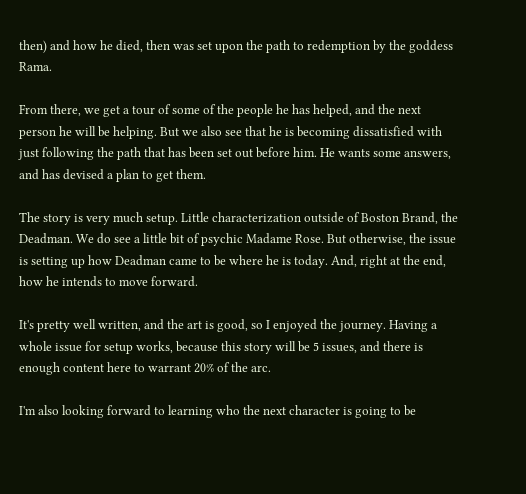then) and how he died, then was set upon the path to redemption by the goddess Rama.

From there, we get a tour of some of the people he has helped, and the next person he will be helping. But we also see that he is becoming dissatisfied with just following the path that has been set out before him. He wants some answers, and has devised a plan to get them.

The story is very much setup. Little characterization outside of Boston Brand, the Deadman. We do see a little bit of psychic Madame Rose. But otherwise, the issue is setting up how Deadman came to be where he is today. And, right at the end, how he intends to move forward.

It's pretty well written, and the art is good, so I enjoyed the journey. Having a whole issue for setup works, because this story will be 5 issues, and there is enough content here to warrant 20% of the arc.

I'm also looking forward to learning who the next character is going to be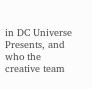in DC Universe Presents, and who the creative team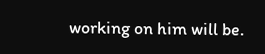working on him will be.